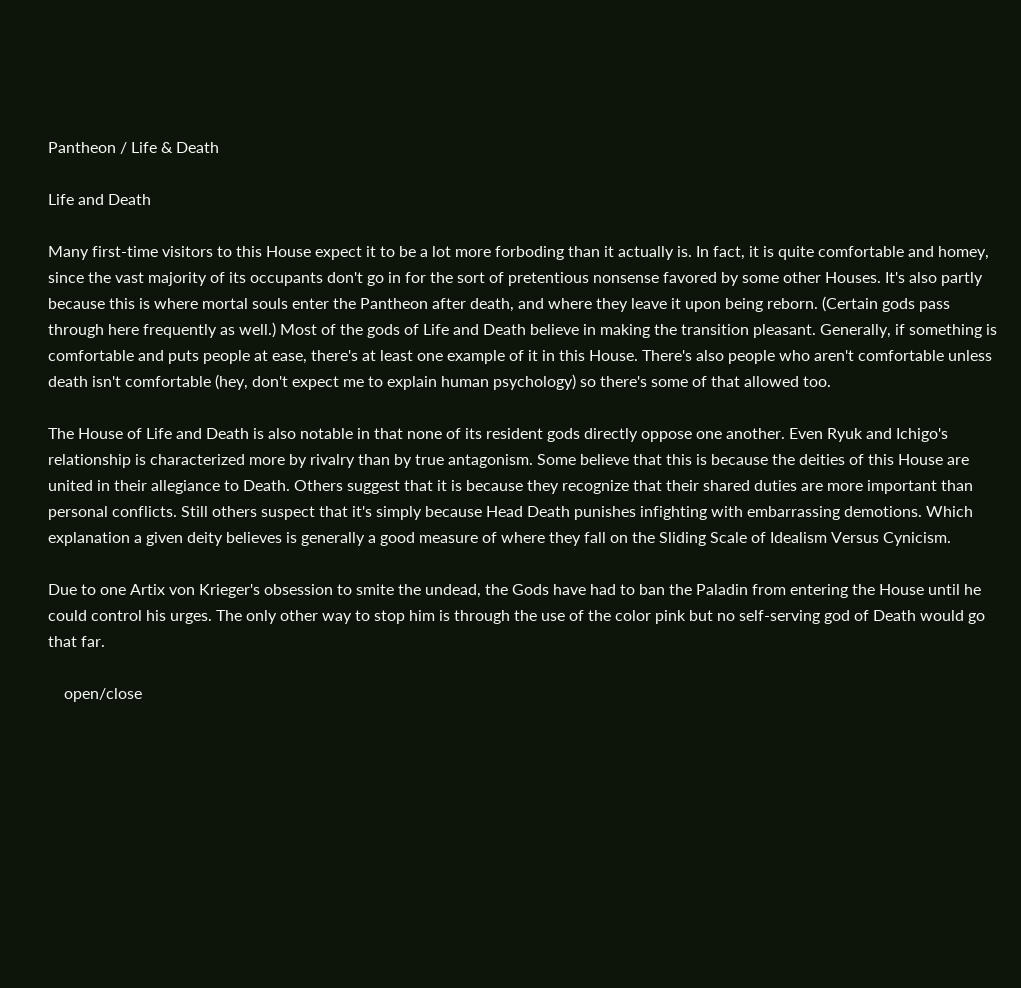Pantheon / Life & Death

Life and Death

Many first-time visitors to this House expect it to be a lot more forboding than it actually is. In fact, it is quite comfortable and homey, since the vast majority of its occupants don't go in for the sort of pretentious nonsense favored by some other Houses. It's also partly because this is where mortal souls enter the Pantheon after death, and where they leave it upon being reborn. (Certain gods pass through here frequently as well.) Most of the gods of Life and Death believe in making the transition pleasant. Generally, if something is comfortable and puts people at ease, there's at least one example of it in this House. There's also people who aren't comfortable unless death isn't comfortable (hey, don't expect me to explain human psychology) so there's some of that allowed too.

The House of Life and Death is also notable in that none of its resident gods directly oppose one another. Even Ryuk and Ichigo's relationship is characterized more by rivalry than by true antagonism. Some believe that this is because the deities of this House are united in their allegiance to Death. Others suggest that it is because they recognize that their shared duties are more important than personal conflicts. Still others suspect that it's simply because Head Death punishes infighting with embarrassing demotions. Which explanation a given deity believes is generally a good measure of where they fall on the Sliding Scale of Idealism Versus Cynicism.

Due to one Artix von Krieger's obsession to smite the undead, the Gods have had to ban the Paladin from entering the House until he could control his urges. The only other way to stop him is through the use of the color pink but no self-serving god of Death would go that far.

    open/close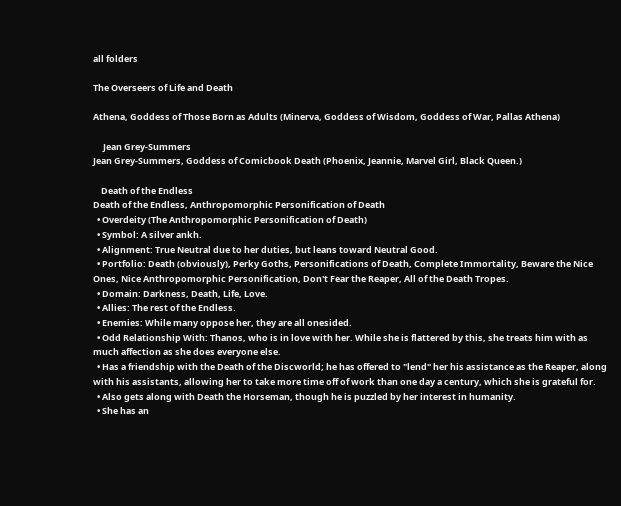all folders

The Overseers of Life and Death

Athena, Goddess of Those Born as Adults (Minerva, Goddess of Wisdom, Goddess of War, Pallas Athena)

     Jean Grey-Summers
Jean Grey-Summers, Goddess of Comicbook Death (Phoenix, Jeannie, Marvel Girl, Black Queen.)

    Death of the Endless
Death of the Endless, Anthropomorphic Personification of Death
  • Overdeity (The Anthropomorphic Personification of Death)
  • Symbol: A silver ankh.
  • Alignment: True Neutral due to her duties, but leans toward Neutral Good.
  • Portfolio: Death (obviously), Perky Goths, Personifications of Death, Complete Immortality, Beware the Nice Ones, Nice Anthropomorphic Personification, Don't Fear the Reaper, All of the Death Tropes.
  • Domain: Darkness, Death, Life, Love.
  • Allies: The rest of the Endless.
  • Enemies: While many oppose her, they are all onesided.
  • Odd Relationship With: Thanos, who is in love with her. While she is flattered by this, she treats him with as much affection as she does everyone else.
  • Has a friendship with the Death of the Discworld; he has offered to "lend" her his assistance as the Reaper, along with his assistants, allowing her to take more time off of work than one day a century, which she is grateful for.
  • Also gets along with Death the Horseman, though he is puzzled by her interest in humanity.
  • She has an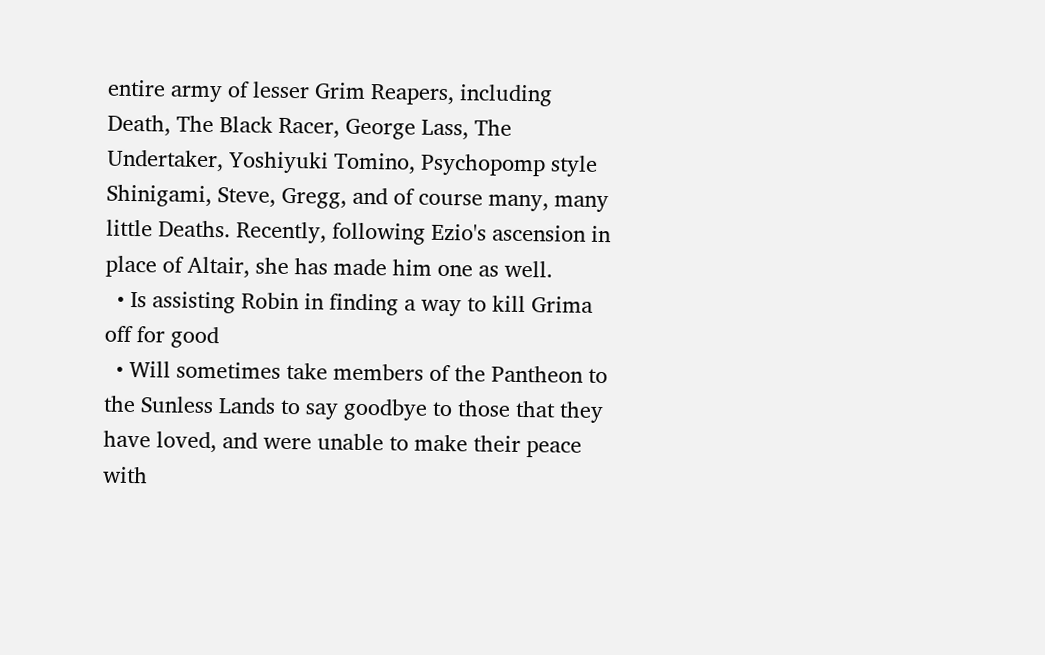entire army of lesser Grim Reapers, including Death, The Black Racer, George Lass, The Undertaker, Yoshiyuki Tomino, Psychopomp style Shinigami, Steve, Gregg, and of course many, many little Deaths. Recently, following Ezio's ascension in place of Altair, she has made him one as well.
  • Is assisting Robin in finding a way to kill Grima off for good
  • Will sometimes take members of the Pantheon to the Sunless Lands to say goodbye to those that they have loved, and were unable to make their peace with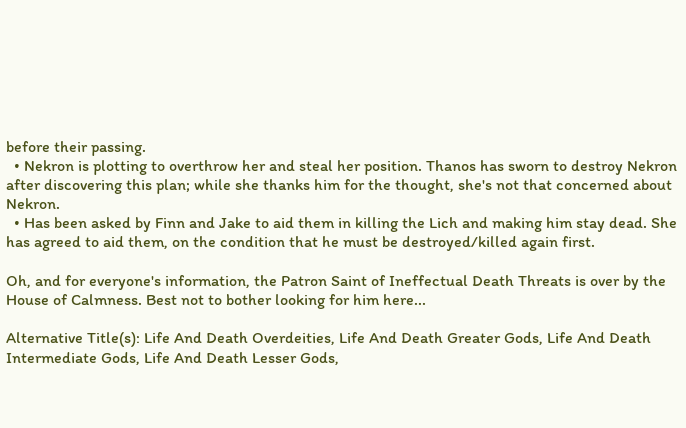before their passing.
  • Nekron is plotting to overthrow her and steal her position. Thanos has sworn to destroy Nekron after discovering this plan; while she thanks him for the thought, she's not that concerned about Nekron.
  • Has been asked by Finn and Jake to aid them in killing the Lich and making him stay dead. She has agreed to aid them, on the condition that he must be destroyed/killed again first.

Oh, and for everyone's information, the Patron Saint of Ineffectual Death Threats is over by the House of Calmness. Best not to bother looking for him here...

Alternative Title(s): Life And Death Overdeities, Life And Death Greater Gods, Life And Death Intermediate Gods, Life And Death Lesser Gods,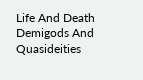Life And Death Demigods And Quasideities